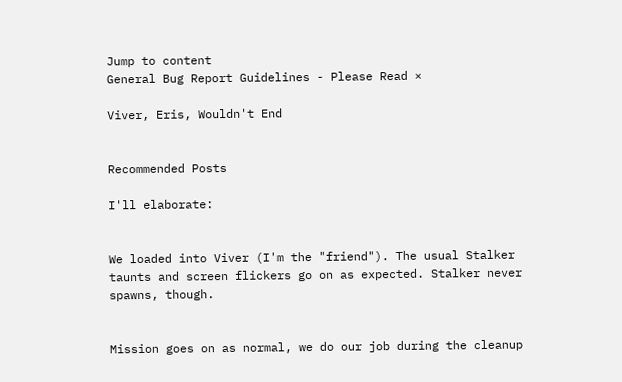Jump to content
General Bug Report Guidelines - Please Read ×

Viver, Eris, Wouldn't End


Recommended Posts

I'll elaborate:


We loaded into Viver (I'm the "friend"). The usual Stalker taunts and screen flickers go on as expected. Stalker never spawns, though.


Mission goes on as normal, we do our job during the cleanup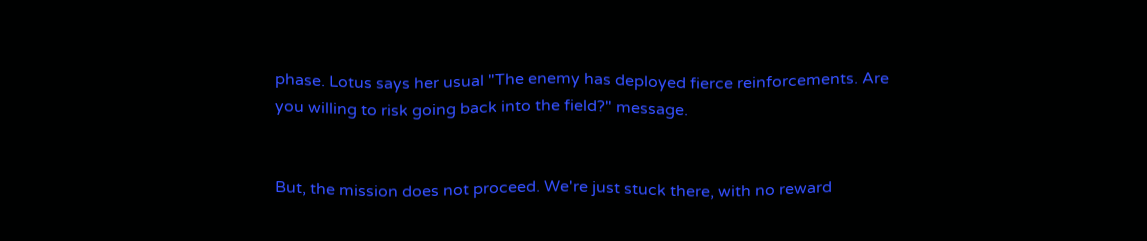phase. Lotus says her usual "The enemy has deployed fierce reinforcements. Are you willing to risk going back into the field?" message.


But, the mission does not proceed. We're just stuck there, with no reward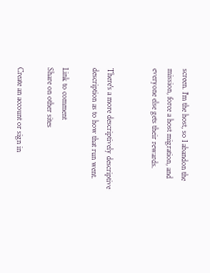screen. I'm the host, so I abandon the mission, force a host migration, and everyone else gets their rewards.


There's a more descriptively descriptive description as to how that run went.

Link to comment
Share on other sites

Create an account or sign in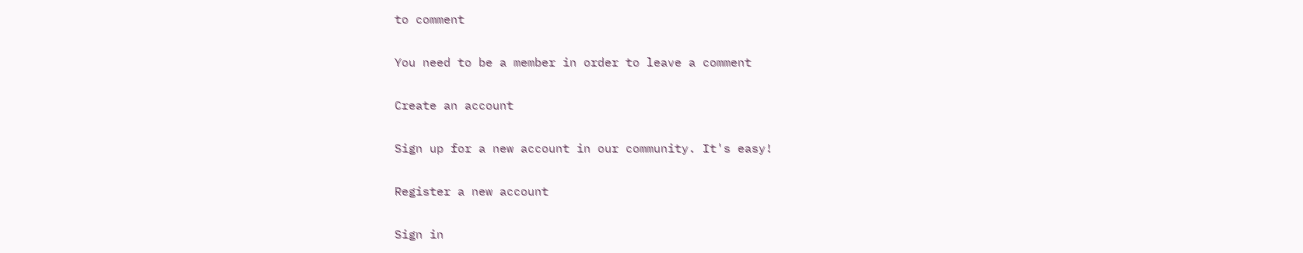to comment

You need to be a member in order to leave a comment

Create an account

Sign up for a new account in our community. It's easy!

Register a new account

Sign in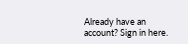Already have an account? Sign in here.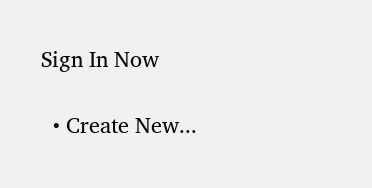Sign In Now

  • Create New...